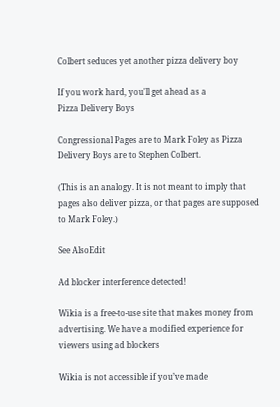Colbert seduces yet another pizza delivery boy

If you work hard, you'll get ahead as a
Pizza Delivery Boys

Congressional Pages are to Mark Foley as Pizza Delivery Boys are to Stephen Colbert.

(This is an analogy. It is not meant to imply that pages also deliver pizza, or that pages are supposed to Mark Foley.)

See AlsoEdit

Ad blocker interference detected!

Wikia is a free-to-use site that makes money from advertising. We have a modified experience for viewers using ad blockers

Wikia is not accessible if you’ve made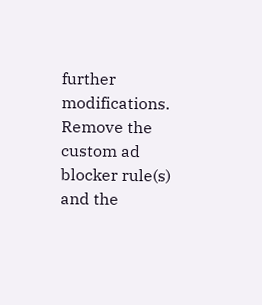further modifications. Remove the custom ad blocker rule(s) and the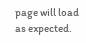page will load as expected.